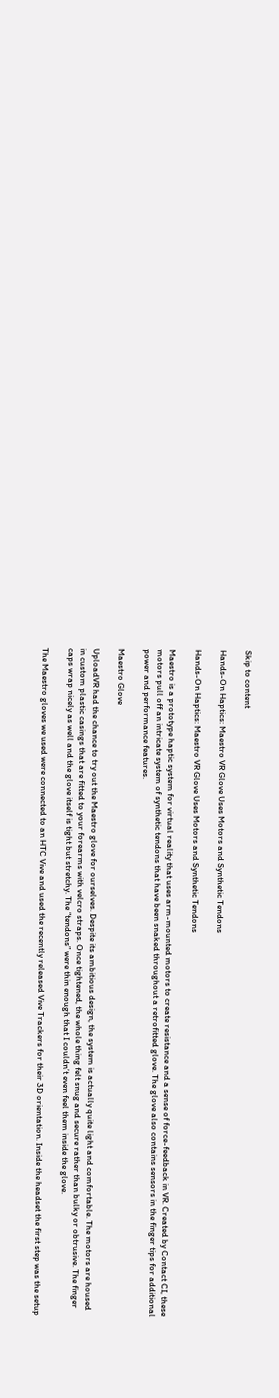Skip to content

Hands-On Haptics: Maestro VR Glove Uses Motors and Synthetic Tendons

Hands-On Haptics: Maestro VR Glove Uses Motors and Synthetic Tendons

Maestro is a prototype haptic system for virtual reality that uses arm-mounted motors to create resistance and a sense of force-feedback in VR. Created by Contact CI, these motors pull off an intricate system of synthetic tendons that have been snaked throughout a retrofitted glove. The glove also contains sensors in the finger tips for additional power and performance features.

Maestro Glove

UploadVR had the chance to try out the Maestro glove for ourselves. Despite its ambitious design, the system is actually quite light and comfortable. The motors are housed in custom plastic casings that are fitted to your forearms with velcro straps. Once tightened, the whole thing felt snug and secure rather than bulky or obtrusive. The finger caps wrap nicely as well and the glove itself is tight but stretchy. The “tendons” were thin enough that I couldn’t even feel them inside the glove.

The Maestro gloves we used were connected to an HTC Vive and used the recently released Vive Trackers for their 3D orientation. Inside the headset the first step was the setup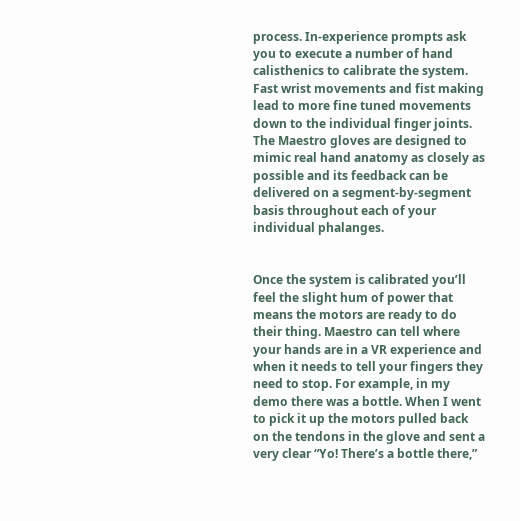process. In-experience prompts ask you to execute a number of hand calisthenics to calibrate the system. Fast wrist movements and fist making lead to more fine tuned movements down to the individual finger joints. The Maestro gloves are designed to mimic real hand anatomy as closely as possible and its feedback can be delivered on a segment-by-segment basis throughout each of your individual phalanges.


Once the system is calibrated you’ll feel the slight hum of power that means the motors are ready to do their thing. Maestro can tell where your hands are in a VR experience and when it needs to tell your fingers they need to stop. For example, in my demo there was a bottle. When I went to pick it up the motors pulled back on the tendons in the glove and sent a very clear “Yo! There’s a bottle there,”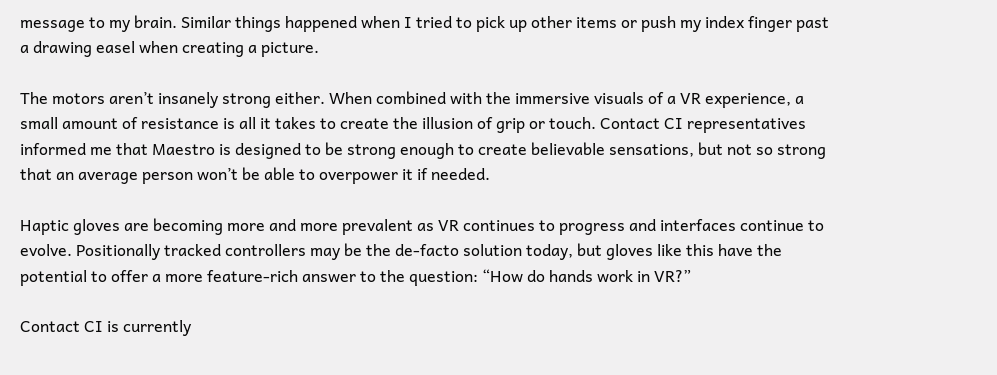message to my brain. Similar things happened when I tried to pick up other items or push my index finger past a drawing easel when creating a picture.

The motors aren’t insanely strong either. When combined with the immersive visuals of a VR experience, a small amount of resistance is all it takes to create the illusion of grip or touch. Contact CI representatives informed me that Maestro is designed to be strong enough to create believable sensations, but not so strong that an average person won’t be able to overpower it if needed.

Haptic gloves are becoming more and more prevalent as VR continues to progress and interfaces continue to evolve. Positionally tracked controllers may be the de-facto solution today, but gloves like this have the potential to offer a more feature-rich answer to the question: “How do hands work in VR?”

Contact CI is currently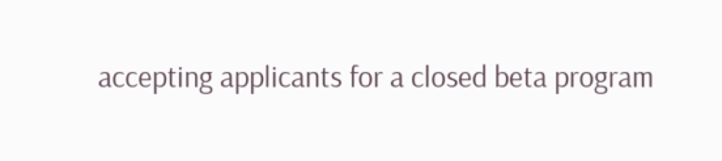accepting applicants for a closed beta program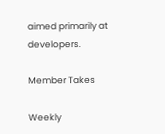aimed primarily at developers.

Member Takes

Weekly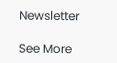Newsletter

See More